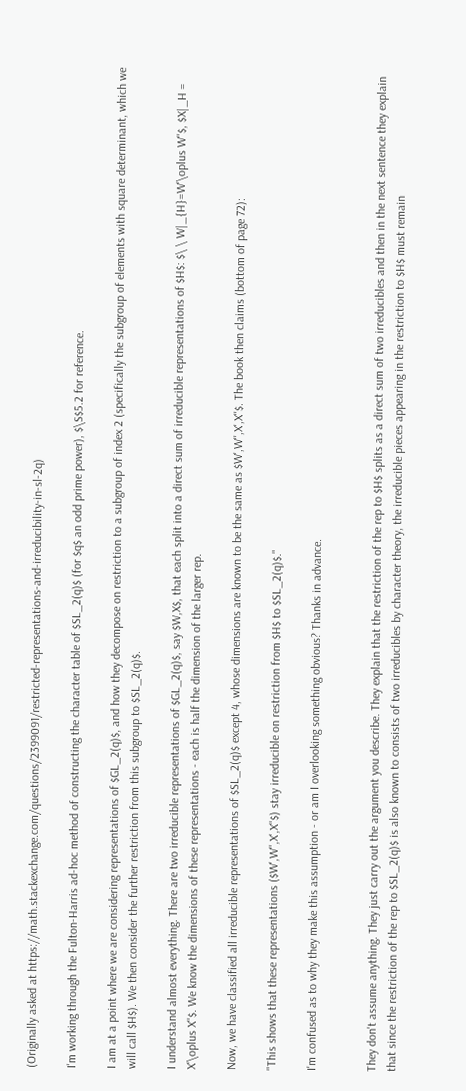(Originally asked at https://math.stackexchange.com/questions/2399091/restricted-representations-and-irreducibility-in-sl-2q)

I'm working through the Fulton-Harris ad-hoc method of constructing the character table of $SL_2(q)$ (for $q$ an odd prime power), $\S$5.2 for reference.

I am at a point where we are considering representations of $GL_2(q)$, and how they decompose on restriction to a subgroup of index 2 (specifically the subgroup of elements with square determinant, which we will call $H$). We then consider the further restriction from this subgroup to $SL_2(q)$.

I understand almost everything. There are two irreducible representations of $GL_2(q)$, say $W,X$, that each split into a direct sum of irreducible representations of $H$: $\ \ W|_{H}=W'\oplus W''$, $X|_H = X'\oplus X''$. We know the dimensions of these representations - each is half the dimension of the larger rep.

Now, we have classified all irreducible representations of $SL_2(q)$ except 4, whose dimensions are known to be the same as $W',W'',X',X''$. The book then claims (bottom of page 72):

"This shows that these representations ($W',W'',X',X''$) stay irreducible on restriction from $H$ to $SL_2(q)$."

I'm confused as to why they make this assumption - or am I overlooking something obvious? Thanks in advance.


They don't assume anything. They just carry out the argument you describe. They explain that the restriction of the rep to $H$ splits as a direct sum of two irreducibles and then in the next sentence they explain that since the restriction of the rep to $SL_2(q)$ is also known to consists of two irreducibles by character theory, the irreducible pieces appearing in the restriction to $H$ must remain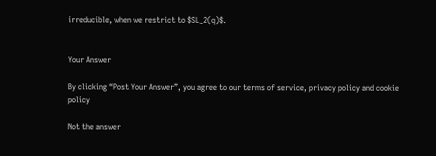irreducible, when we restrict to $SL_2(q)$.


Your Answer

By clicking “Post Your Answer”, you agree to our terms of service, privacy policy and cookie policy

Not the answer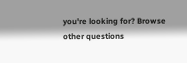you're looking for? Browse other questions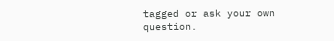tagged or ask your own question.